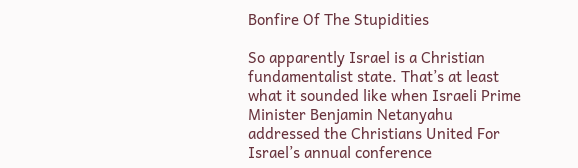Bonfire Of The Stupidities

So apparently Israel is a Christian fundamentalist state. That’s at least what it sounded like when Israeli Prime Minister Benjamin Netanyahu addressed the Christians United For Israel’s annual conference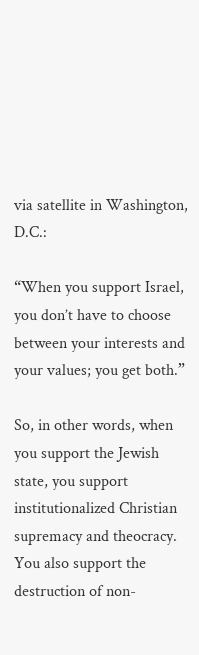via satellite in Washington, D.C.:

“When you support Israel, you don’t have to choose between your interests and your values; you get both.”

So, in other words, when you support the Jewish state, you support institutionalized Christian supremacy and theocracy. You also support the destruction of non-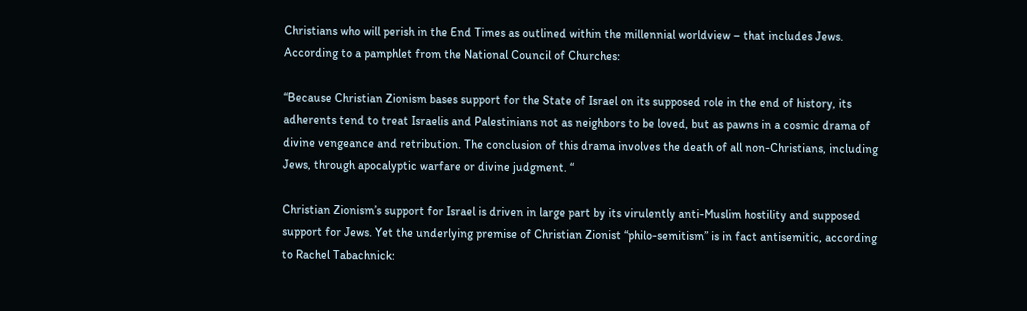Christians who will perish in the End Times as outlined within the millennial worldview – that includes Jews. According to a pamphlet from the National Council of Churches:

“Because Christian Zionism bases support for the State of Israel on its supposed role in the end of history, its adherents tend to treat Israelis and Palestinians not as neighbors to be loved, but as pawns in a cosmic drama of divine vengeance and retribution. The conclusion of this drama involves the death of all non-Christians, including Jews, through apocalyptic warfare or divine judgment. “

Christian Zionism’s support for Israel is driven in large part by its virulently anti-Muslim hostility and supposed support for Jews. Yet the underlying premise of Christian Zionist “philo-semitism” is in fact antisemitic, according to Rachel Tabachnick: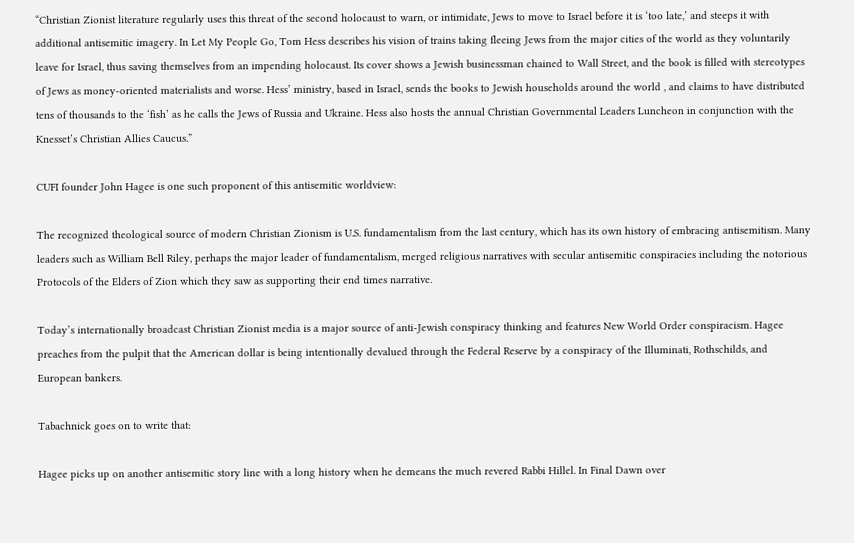“Christian Zionist literature regularly uses this threat of the second holocaust to warn, or intimidate, Jews to move to Israel before it is ‘too late,’ and steeps it with additional antisemitic imagery. In Let My People Go, Tom Hess describes his vision of trains taking fleeing Jews from the major cities of the world as they voluntarily leave for Israel, thus saving themselves from an impending holocaust. Its cover shows a Jewish businessman chained to Wall Street, and the book is filled with stereotypes of Jews as money-oriented materialists and worse. Hess’ ministry, based in Israel, sends the books to Jewish households around the world , and claims to have distributed tens of thousands to the ‘fish’ as he calls the Jews of Russia and Ukraine. Hess also hosts the annual Christian Governmental Leaders Luncheon in conjunction with the Knesset’s Christian Allies Caucus.”

CUFI founder John Hagee is one such proponent of this antisemitic worldview:

The recognized theological source of modern Christian Zionism is U.S. fundamentalism from the last century, which has its own history of embracing antisemitism. Many leaders such as William Bell Riley, perhaps the major leader of fundamentalism, merged religious narratives with secular antisemitic conspiracies including the notorious Protocols of the Elders of Zion which they saw as supporting their end times narrative.

Today’s internationally broadcast Christian Zionist media is a major source of anti-Jewish conspiracy thinking and features New World Order conspiracism. Hagee preaches from the pulpit that the American dollar is being intentionally devalued through the Federal Reserve by a conspiracy of the Illuminati, Rothschilds, and European bankers.

Tabachnick goes on to write that:

Hagee picks up on another antisemitic story line with a long history when he demeans the much revered Rabbi Hillel. In Final Dawn over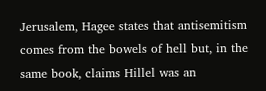Jerusalem, Hagee states that antisemitism comes from the bowels of hell but, in the same book, claims Hillel was an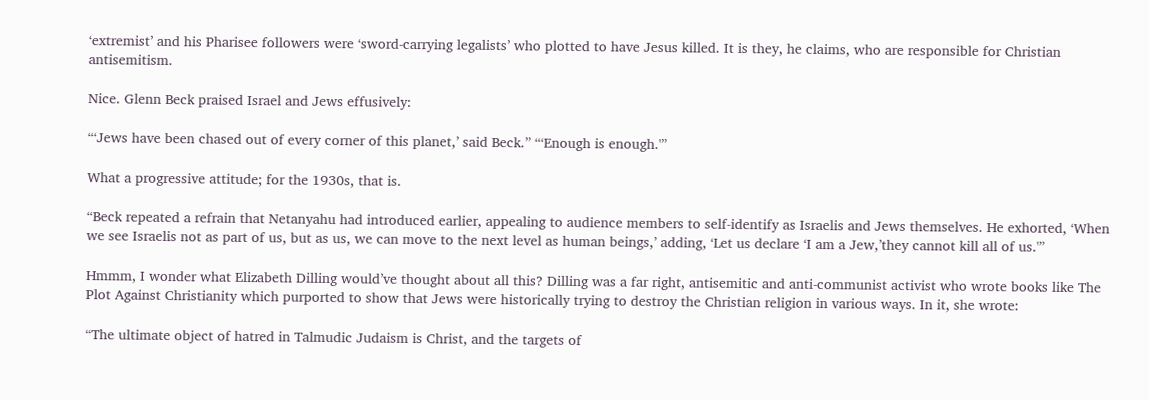‘extremist’ and his Pharisee followers were ‘sword-carrying legalists’ who plotted to have Jesus killed. It is they, he claims, who are responsible for Christian antisemitism.

Nice. Glenn Beck praised Israel and Jews effusively:

“‘Jews have been chased out of every corner of this planet,’ said Beck.” “‘Enough is enough.'”

What a progressive attitude; for the 1930s, that is.

“Beck repeated a refrain that Netanyahu had introduced earlier, appealing to audience members to self-identify as Israelis and Jews themselves. He exhorted, ‘When we see Israelis not as part of us, but as us, we can move to the next level as human beings,’ adding, ‘Let us declare ‘I am a Jew,’they cannot kill all of us.'”

Hmmm, I wonder what Elizabeth Dilling would’ve thought about all this? Dilling was a far right, antisemitic and anti-communist activist who wrote books like The Plot Against Christianity which purported to show that Jews were historically trying to destroy the Christian religion in various ways. In it, she wrote:

“The ultimate object of hatred in Talmudic Judaism is Christ, and the targets of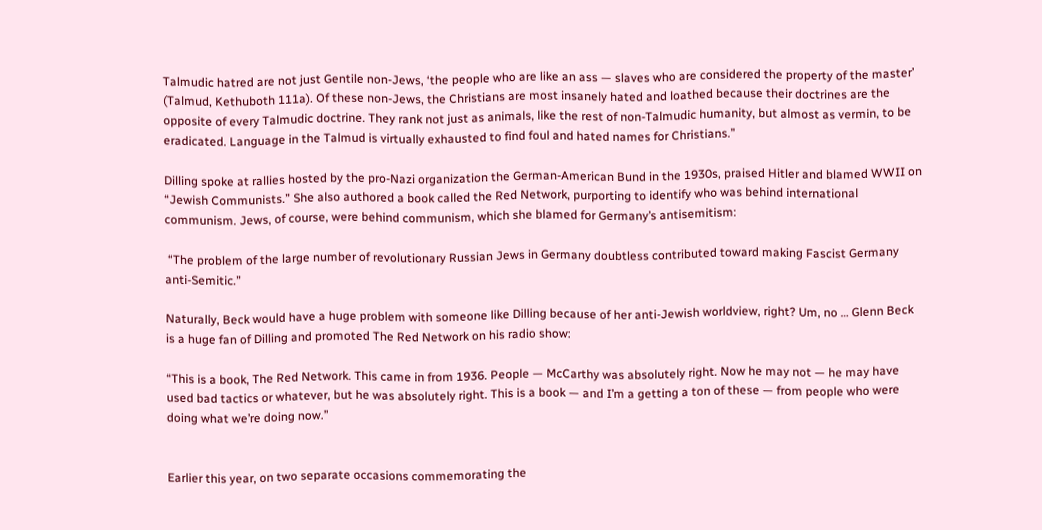Talmudic hatred are not just Gentile non-Jews, ‘the people who are like an ass — slaves who are considered the property of the master’ (Talmud, Kethuboth 111a). Of these non-Jews, the Christians are most insanely hated and loathed because their doctrines are the opposite of every Talmudic doctrine. They rank not just as animals, like the rest of non-Talmudic humanity, but almost as vermin, to be eradicated. Language in the Talmud is virtually exhausted to find foul and hated names for Christians.”

Dilling spoke at rallies hosted by the pro-Nazi organization the German-American Bund in the 1930s, praised Hitler and blamed WWII on “Jewish Communists.” She also authored a book called the Red Network, purporting to identify who was behind international communism. Jews, of course, were behind communism, which she blamed for Germany’s antisemitism:

 “The problem of the large number of revolutionary Russian Jews in Germany doubtless contributed toward making Fascist Germany anti-Semitic.”

Naturally, Beck would have a huge problem with someone like Dilling because of her anti-Jewish worldview, right? Um, no … Glenn Beck is a huge fan of Dilling and promoted The Red Network on his radio show:

“This is a book, The Red Network. This came in from 1936. People — McCarthy was absolutely right. Now he may not — he may have used bad tactics or whatever, but he was absolutely right. This is a book — and I’m a getting a ton of these — from people who were doing what we’re doing now.”


Earlier this year, on two separate occasions commemorating the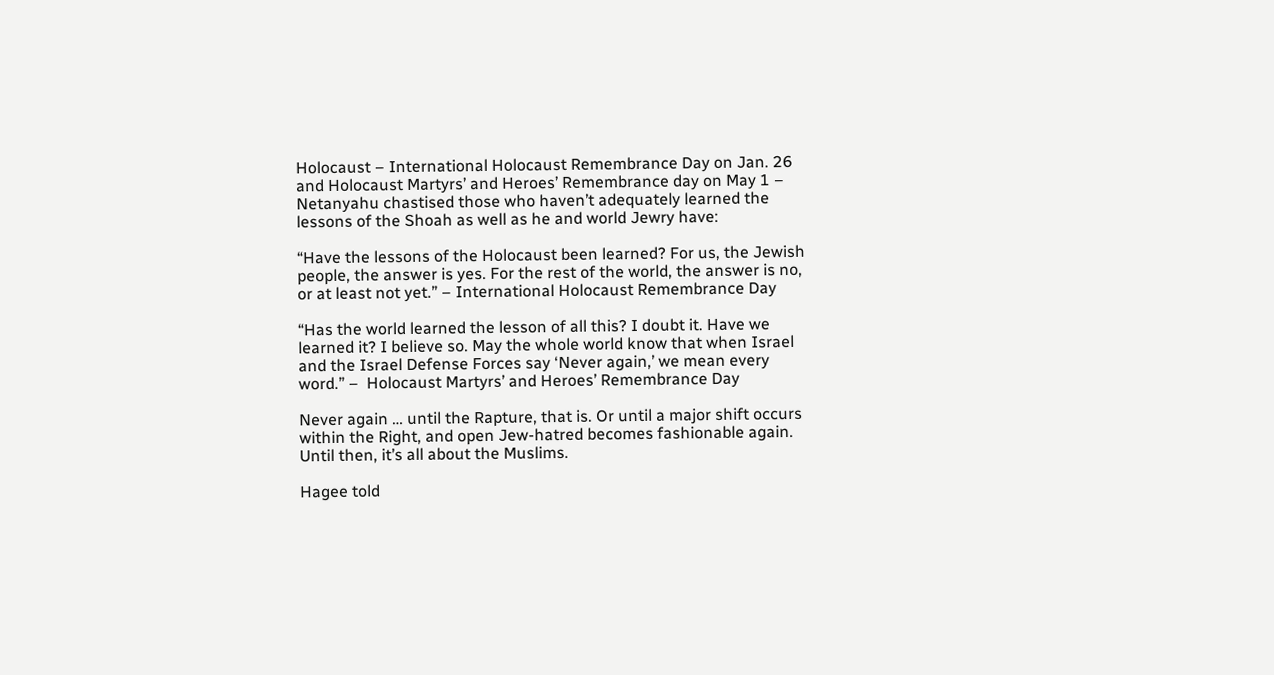Holocaust – International Holocaust Remembrance Day on Jan. 26 and Holocaust Martyrs’ and Heroes’ Remembrance day on May 1 – Netanyahu chastised those who haven’t adequately learned the lessons of the Shoah as well as he and world Jewry have:

“Have the lessons of the Holocaust been learned? For us, the Jewish people, the answer is yes. For the rest of the world, the answer is no, or at least not yet.” – International Holocaust Remembrance Day

“Has the world learned the lesson of all this? I doubt it. Have we learned it? I believe so. May the whole world know that when Israel and the Israel Defense Forces say ‘Never again,’ we mean every word.” –  Holocaust Martyrs’ and Heroes’ Remembrance Day

Never again … until the Rapture, that is. Or until a major shift occurs within the Right, and open Jew-hatred becomes fashionable again. Until then, it’s all about the Muslims.

Hagee told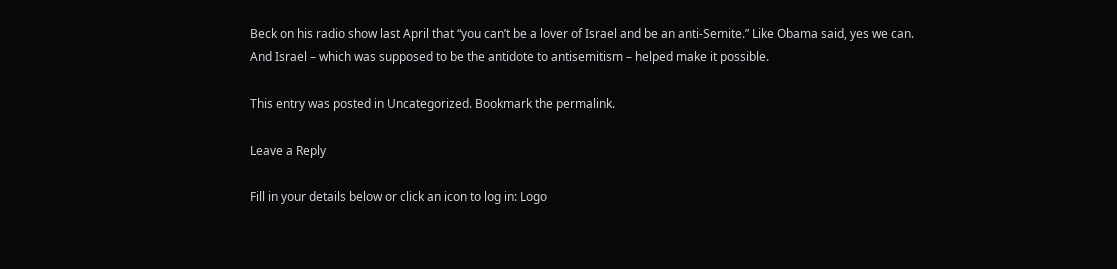Beck on his radio show last April that “you can’t be a lover of Israel and be an anti-Semite.” Like Obama said, yes we can. And Israel – which was supposed to be the antidote to antisemitism – helped make it possible.

This entry was posted in Uncategorized. Bookmark the permalink.

Leave a Reply

Fill in your details below or click an icon to log in: Logo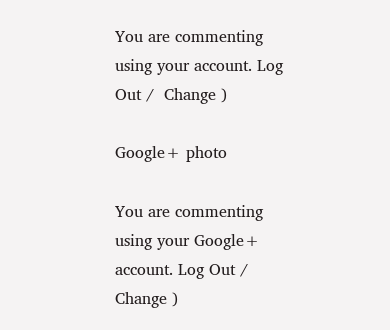You are commenting using your account. Log Out /  Change )

Google+ photo

You are commenting using your Google+ account. Log Out /  Change )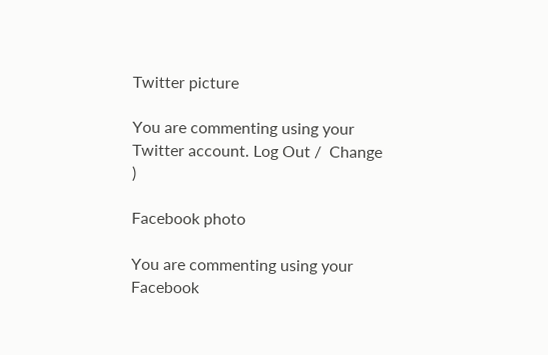Twitter picture

You are commenting using your Twitter account. Log Out /  Change )

Facebook photo

You are commenting using your Facebook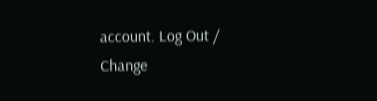account. Log Out /  Change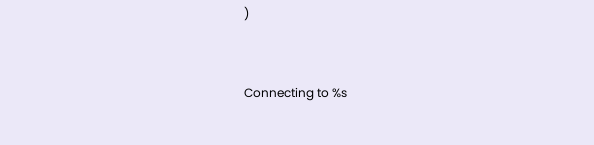)


Connecting to %s